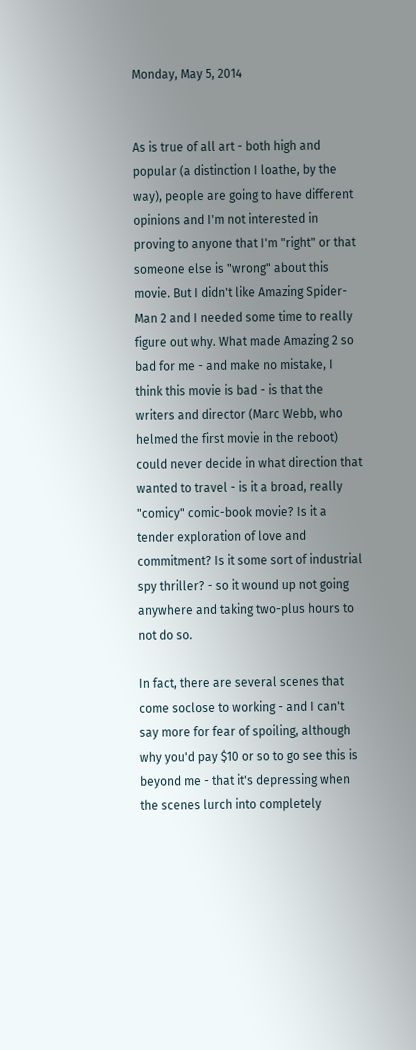Monday, May 5, 2014


As is true of all art - both high and popular (a distinction I loathe, by the way), people are going to have different opinions and I'm not interested in proving to anyone that I'm "right" or that someone else is "wrong" about this movie. But I didn't like Amazing Spider-Man 2 and I needed some time to really figure out why. What made Amazing 2 so bad for me - and make no mistake, I think this movie is bad - is that the writers and director (Marc Webb, who helmed the first movie in the reboot) could never decide in what direction that wanted to travel - is it a broad, really "comicy" comic-book movie? Is it a tender exploration of love and commitment? Is it some sort of industrial spy thriller? - so it wound up not going anywhere and taking two-plus hours to not do so.

In fact, there are several scenes that come soclose to working - and I can't say more for fear of spoiling, although why you'd pay $10 or so to go see this is beyond me - that it's depressing when the scenes lurch into completely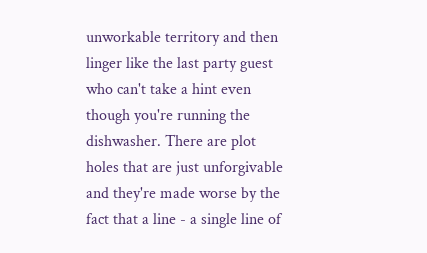unworkable territory and then linger like the last party guest who can't take a hint even though you're running the dishwasher. There are plot holes that are just unforgivable and they're made worse by the fact that a line - a single line of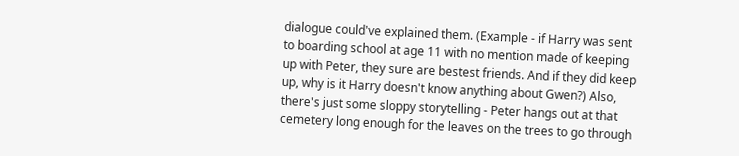dialogue could've explained them. (Example - if Harry was sent to boarding school at age 11 with no mention made of keeping up with Peter, they sure are bestest friends. And if they did keep up, why is it Harry doesn't know anything about Gwen?) Also, there's just some sloppy storytelling - Peter hangs out at that cemetery long enough for the leaves on the trees to go through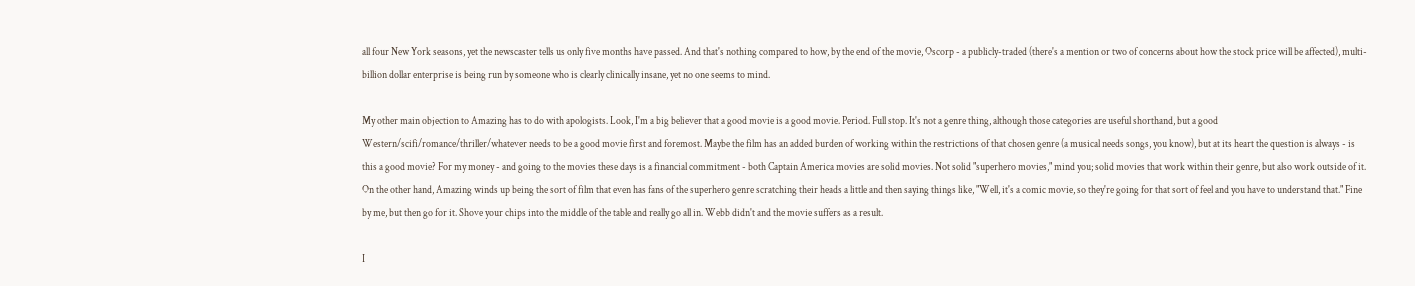all four New York seasons, yet the newscaster tells us only five months have passed. And that's nothing compared to how, by the end of the movie, Oscorp - a publicly-traded (there's a mention or two of concerns about how the stock price will be affected), multi-billion dollar enterprise is being run by someone who is clearly clinically insane, yet no one seems to mind.

My other main objection to Amazing has to do with apologists. Look, I'm a big believer that a good movie is a good movie. Period. Full stop. It's not a genre thing, although those categories are useful shorthand, but a good Western/scifi/romance/thriller/whatever needs to be a good movie first and foremost. Maybe the film has an added burden of working within the restrictions of that chosen genre (a musical needs songs, you know), but at its heart the question is always - is this a good movie? For my money - and going to the movies these days is a financial commitment - both Captain America movies are solid movies. Not solid "superhero movies," mind you; solid movies that work within their genre, but also work outside of it. On the other hand, Amazing winds up being the sort of film that even has fans of the superhero genre scratching their heads a little and then saying things like, "Well, it's a comic movie, so they're going for that sort of feel and you have to understand that." Fine by me, but then go for it. Shove your chips into the middle of the table and really go all in. Webb didn't and the movie suffers as a result.

I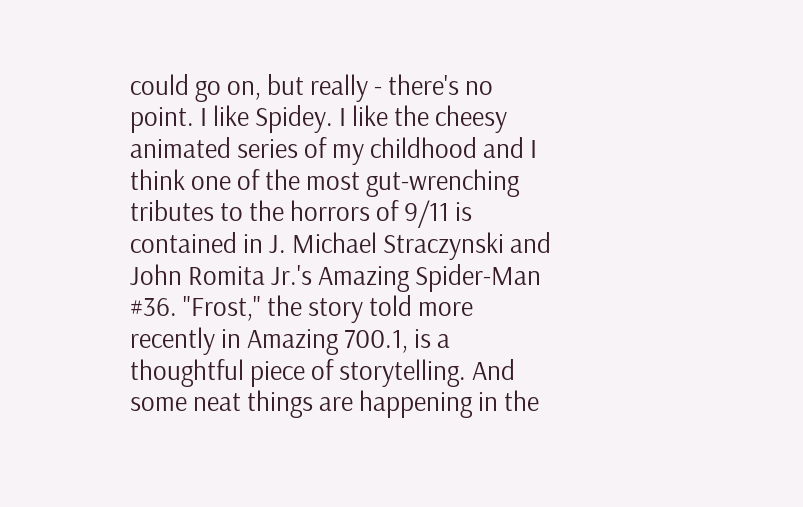could go on, but really - there's no point. I like Spidey. I like the cheesy animated series of my childhood and I think one of the most gut-wrenching tributes to the horrors of 9/11 is contained in J. Michael Straczynski and John Romita Jr.'s Amazing Spider-Man #36. "Frost," the story told more recently in Amazing 700.1, is a thoughtful piece of storytelling. And some neat things are happening in the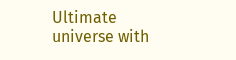Ultimate universe with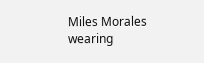Miles Morales wearing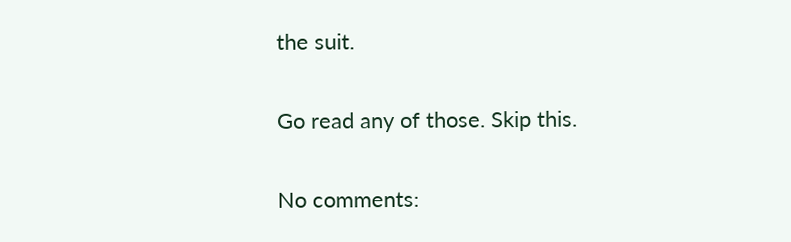the suit.

Go read any of those. Skip this.

No comments: